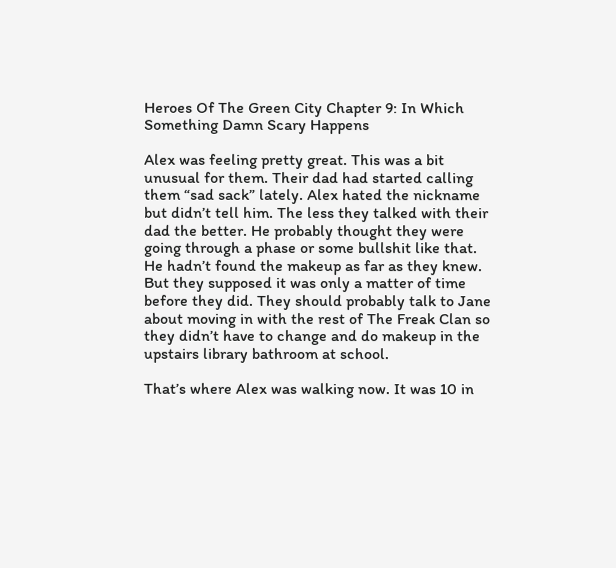Heroes Of The Green City Chapter 9: In Which Something Damn Scary Happens

Alex was feeling pretty great. This was a bit unusual for them. Their dad had started calling them “sad sack” lately. Alex hated the nickname but didn’t tell him. The less they talked with their dad the better. He probably thought they were going through a phase or some bullshit like that. He hadn’t found the makeup as far as they knew. But they supposed it was only a matter of time before they did. They should probably talk to Jane about moving in with the rest of The Freak Clan so they didn’t have to change and do makeup in the upstairs library bathroom at school.

That’s where Alex was walking now. It was 10 in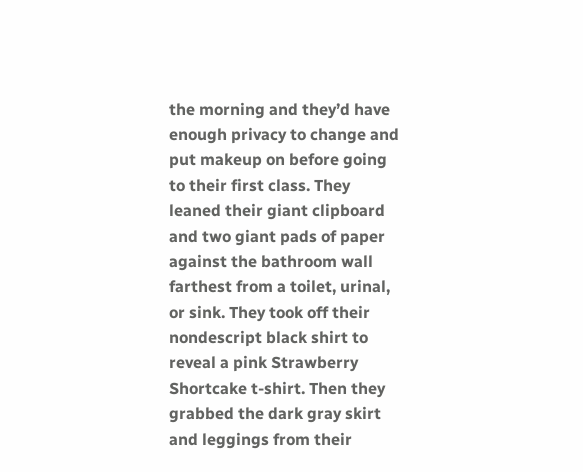the morning and they’d have enough privacy to change and put makeup on before going to their first class. They leaned their giant clipboard and two giant pads of paper against the bathroom wall farthest from a toilet, urinal, or sink. They took off their nondescript black shirt to reveal a pink Strawberry Shortcake t-shirt. Then they grabbed the dark gray skirt and leggings from their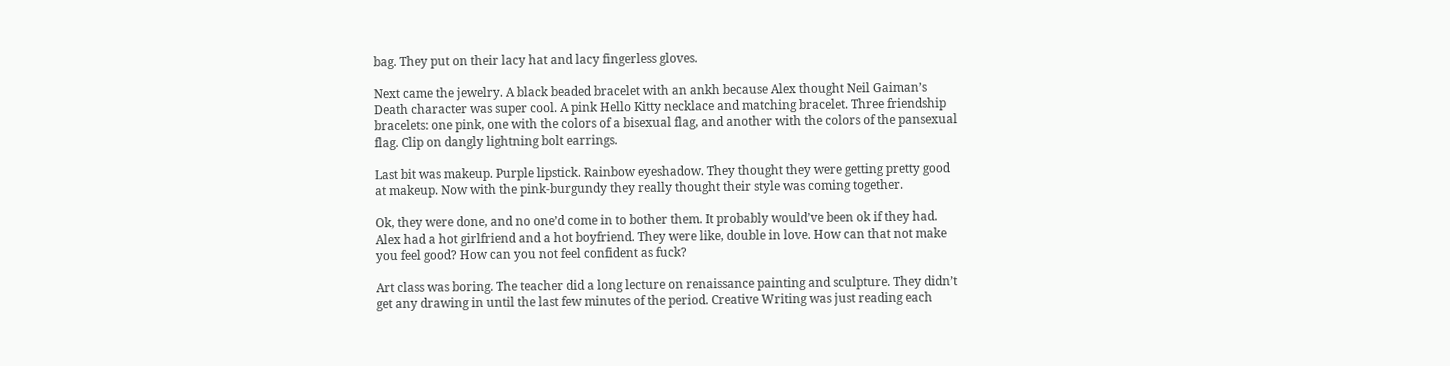bag. They put on their lacy hat and lacy fingerless gloves.

Next came the jewelry. A black beaded bracelet with an ankh because Alex thought Neil Gaiman’s Death character was super cool. A pink Hello Kitty necklace and matching bracelet. Three friendship bracelets: one pink, one with the colors of a bisexual flag, and another with the colors of the pansexual flag. Clip on dangly lightning bolt earrings.

Last bit was makeup. Purple lipstick. Rainbow eyeshadow. They thought they were getting pretty good at makeup. Now with the pink-burgundy they really thought their style was coming together.

Ok, they were done, and no one’d come in to bother them. It probably would’ve been ok if they had. Alex had a hot girlfriend and a hot boyfriend. They were like, double in love. How can that not make you feel good? How can you not feel confident as fuck?

Art class was boring. The teacher did a long lecture on renaissance painting and sculpture. They didn’t get any drawing in until the last few minutes of the period. Creative Writing was just reading each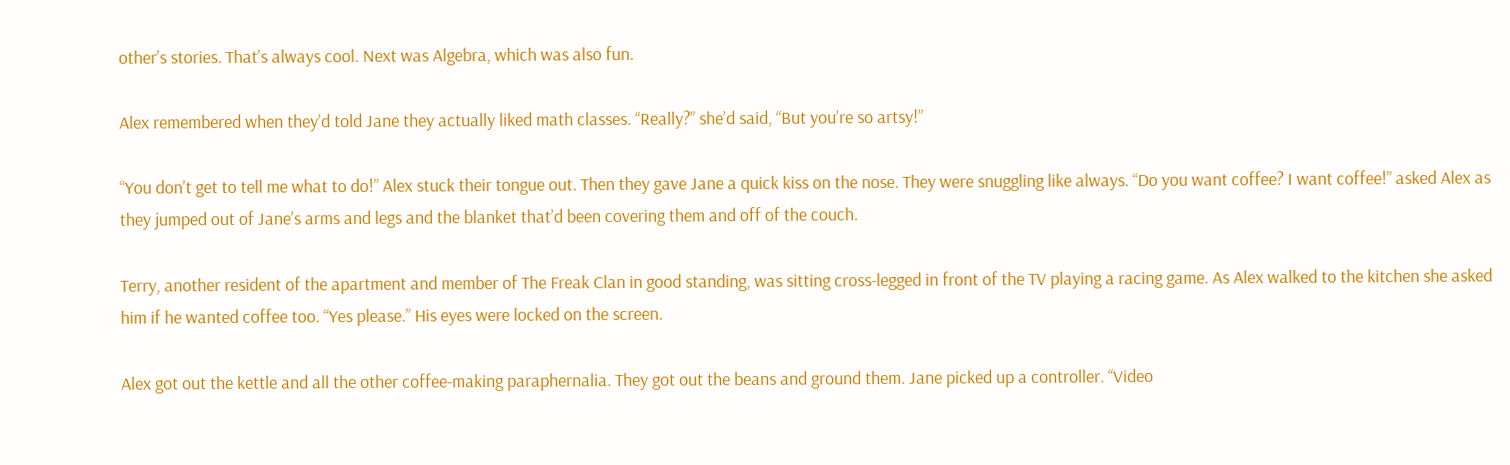other’s stories. That’s always cool. Next was Algebra, which was also fun.

Alex remembered when they’d told Jane they actually liked math classes. “Really?” she’d said, “But you’re so artsy!”

“You don’t get to tell me what to do!” Alex stuck their tongue out. Then they gave Jane a quick kiss on the nose. They were snuggling like always. “Do you want coffee? I want coffee!” asked Alex as they jumped out of Jane’s arms and legs and the blanket that’d been covering them and off of the couch.

Terry, another resident of the apartment and member of The Freak Clan in good standing, was sitting cross-legged in front of the TV playing a racing game. As Alex walked to the kitchen she asked him if he wanted coffee too. “Yes please.” His eyes were locked on the screen.

Alex got out the kettle and all the other coffee-making paraphernalia. They got out the beans and ground them. Jane picked up a controller. “Video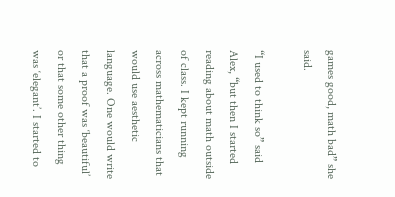games good, math bad” she said.

“I used to think so” said Alex, “but then I started reading about math outside of class. I kept running across mathematicians that would use aesthetic language. One would write that a proof was ‘beautiful’ or that some other thing was ‘elegant’. I started to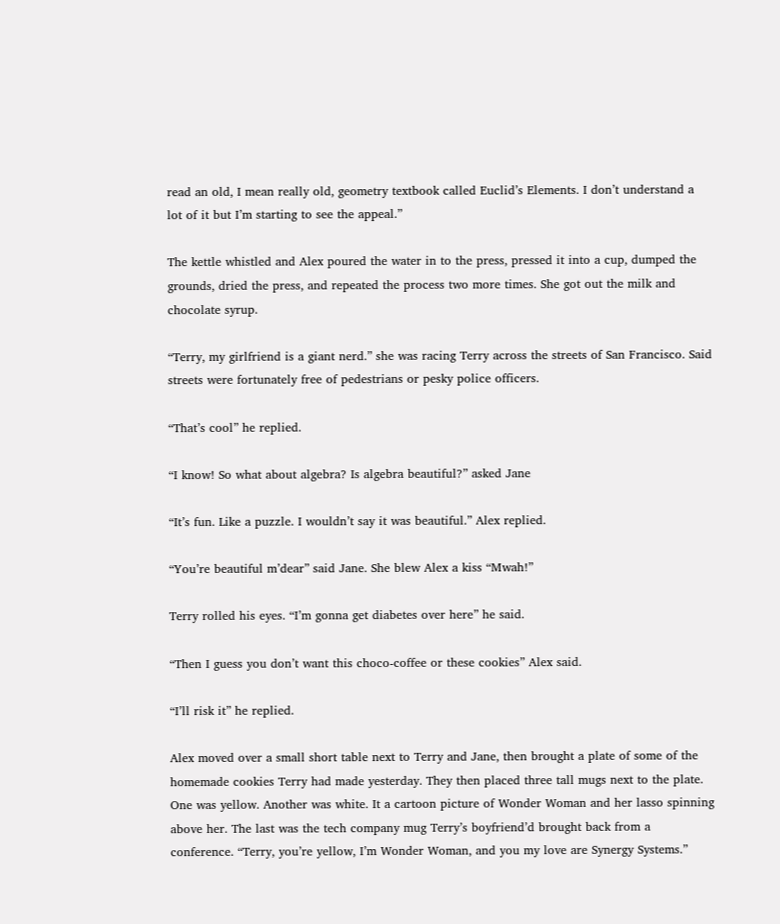read an old, I mean really old, geometry textbook called Euclid’s Elements. I don’t understand a lot of it but I’m starting to see the appeal.”

The kettle whistled and Alex poured the water in to the press, pressed it into a cup, dumped the grounds, dried the press, and repeated the process two more times. She got out the milk and chocolate syrup.

“Terry, my girlfriend is a giant nerd.” she was racing Terry across the streets of San Francisco. Said streets were fortunately free of pedestrians or pesky police officers.

“That’s cool” he replied.

“I know! So what about algebra? Is algebra beautiful?” asked Jane

“It’s fun. Like a puzzle. I wouldn’t say it was beautiful.” Alex replied.

“You’re beautiful m’dear” said Jane. She blew Alex a kiss “Mwah!”

Terry rolled his eyes. “I’m gonna get diabetes over here” he said.

“Then I guess you don’t want this choco-coffee or these cookies” Alex said.

“I’ll risk it” he replied.

Alex moved over a small short table next to Terry and Jane, then brought a plate of some of the homemade cookies Terry had made yesterday. They then placed three tall mugs next to the plate. One was yellow. Another was white. It a cartoon picture of Wonder Woman and her lasso spinning above her. The last was the tech company mug Terry’s boyfriend’d brought back from a conference. “Terry, you’re yellow, I’m Wonder Woman, and you my love are Synergy Systems.”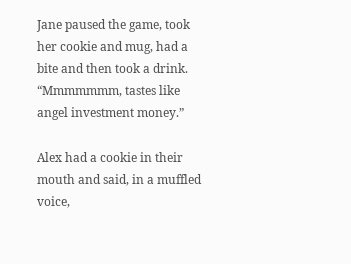Jane paused the game, took her cookie and mug, had a bite and then took a drink. “Mmmmmmm, tastes like angel investment money.”

Alex had a cookie in their mouth and said, in a muffled voice,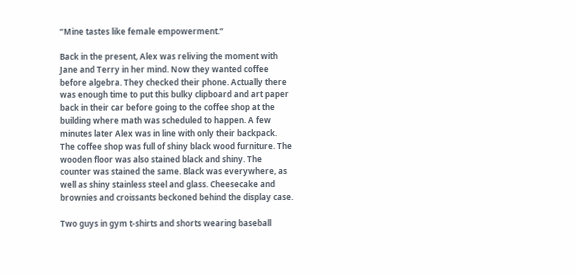“Mine tastes like female empowerment.”

Back in the present, Alex was reliving the moment with Jane and Terry in her mind. Now they wanted coffee before algebra. They checked their phone. Actually there was enough time to put this bulky clipboard and art paper back in their car before going to the coffee shop at the building where math was scheduled to happen. A few minutes later Alex was in line with only their backpack. The coffee shop was full of shiny black wood furniture. The wooden floor was also stained black and shiny. The counter was stained the same. Black was everywhere, as well as shiny stainless steel and glass. Cheesecake and brownies and croissants beckoned behind the display case.

Two guys in gym t-shirts and shorts wearing baseball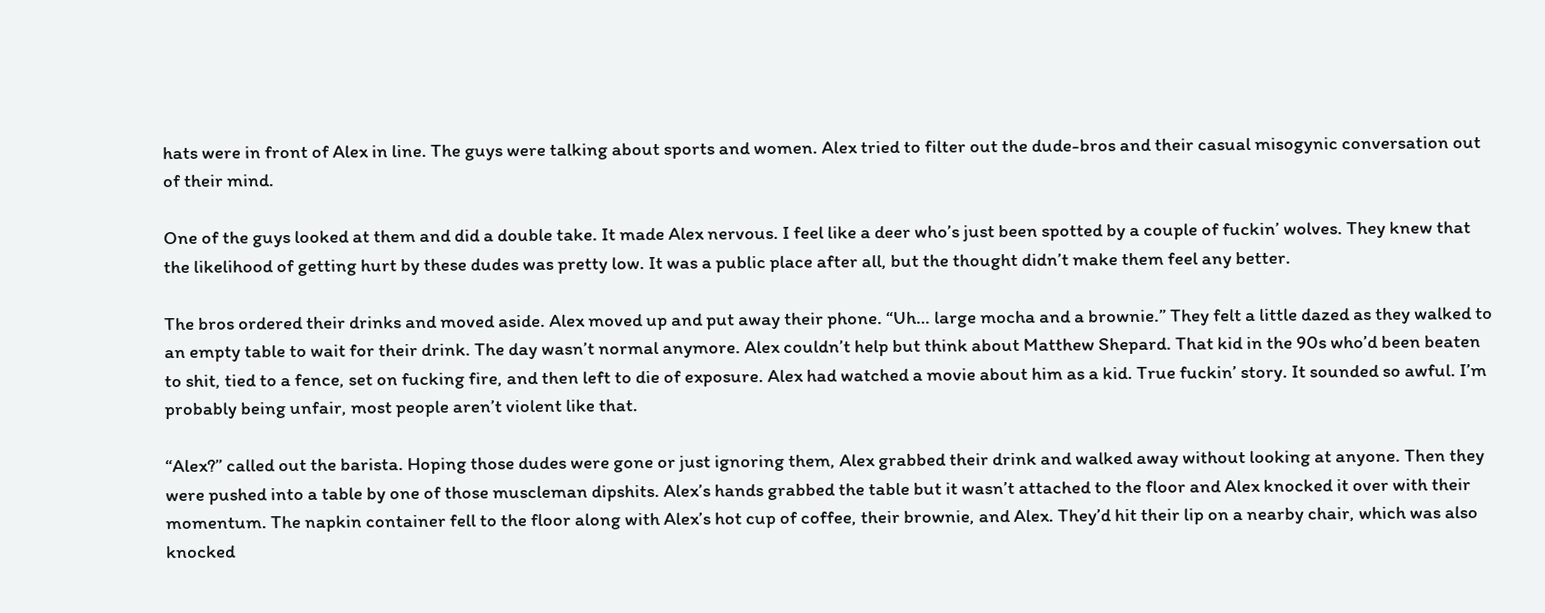hats were in front of Alex in line. The guys were talking about sports and women. Alex tried to filter out the dude-bros and their casual misogynic conversation out of their mind.

One of the guys looked at them and did a double take. It made Alex nervous. I feel like a deer who’s just been spotted by a couple of fuckin’ wolves. They knew that the likelihood of getting hurt by these dudes was pretty low. It was a public place after all, but the thought didn’t make them feel any better.

The bros ordered their drinks and moved aside. Alex moved up and put away their phone. “Uh… large mocha and a brownie.” They felt a little dazed as they walked to an empty table to wait for their drink. The day wasn’t normal anymore. Alex couldn’t help but think about Matthew Shepard. That kid in the 90s who’d been beaten to shit, tied to a fence, set on fucking fire, and then left to die of exposure. Alex had watched a movie about him as a kid. True fuckin’ story. It sounded so awful. I’m probably being unfair, most people aren’t violent like that.

“Alex?” called out the barista. Hoping those dudes were gone or just ignoring them, Alex grabbed their drink and walked away without looking at anyone. Then they were pushed into a table by one of those muscleman dipshits. Alex’s hands grabbed the table but it wasn’t attached to the floor and Alex knocked it over with their momentum. The napkin container fell to the floor along with Alex’s hot cup of coffee, their brownie, and Alex. They’d hit their lip on a nearby chair, which was also knocked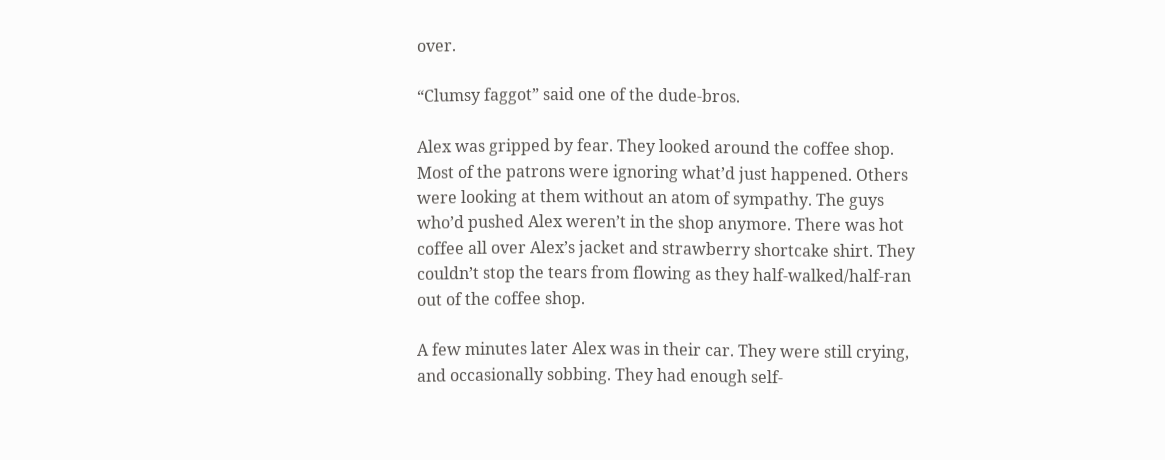over.

“Clumsy faggot” said one of the dude-bros.

Alex was gripped by fear. They looked around the coffee shop. Most of the patrons were ignoring what’d just happened. Others were looking at them without an atom of sympathy. The guys who’d pushed Alex weren’t in the shop anymore. There was hot coffee all over Alex’s jacket and strawberry shortcake shirt. They couldn’t stop the tears from flowing as they half-walked/half-ran out of the coffee shop.

A few minutes later Alex was in their car. They were still crying, and occasionally sobbing. They had enough self-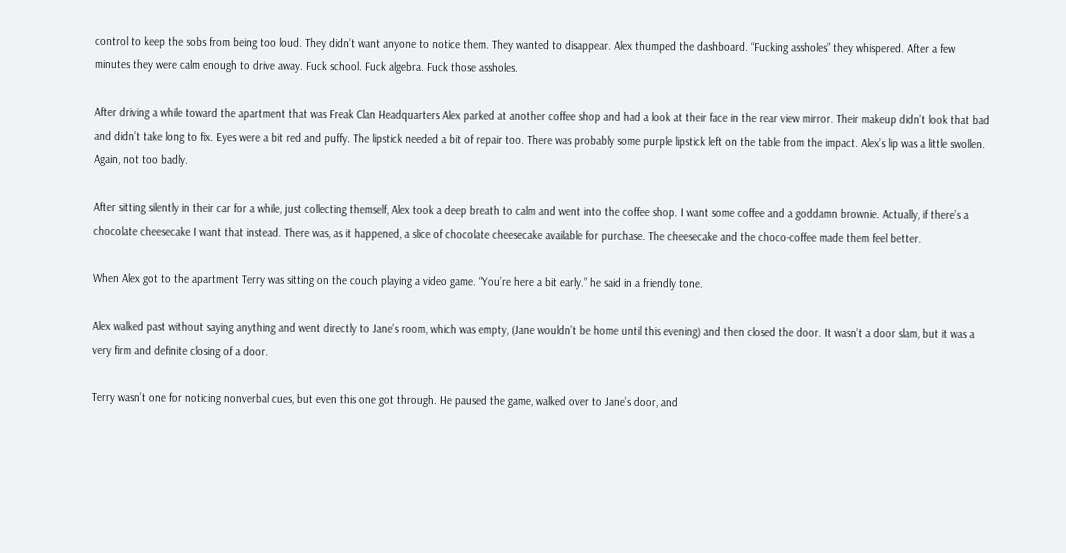control to keep the sobs from being too loud. They didn’t want anyone to notice them. They wanted to disappear. Alex thumped the dashboard. “Fucking assholes” they whispered. After a few minutes they were calm enough to drive away. Fuck school. Fuck algebra. Fuck those assholes.

After driving a while toward the apartment that was Freak Clan Headquarters Alex parked at another coffee shop and had a look at their face in the rear view mirror. Their makeup didn’t look that bad and didn’t take long to fix. Eyes were a bit red and puffy. The lipstick needed a bit of repair too. There was probably some purple lipstick left on the table from the impact. Alex’s lip was a little swollen. Again, not too badly.

After sitting silently in their car for a while, just collecting themself, Alex took a deep breath to calm and went into the coffee shop. I want some coffee and a goddamn brownie. Actually, if there’s a chocolate cheesecake I want that instead. There was, as it happened, a slice of chocolate cheesecake available for purchase. The cheesecake and the choco-coffee made them feel better.

When Alex got to the apartment Terry was sitting on the couch playing a video game. “You’re here a bit early.” he said in a friendly tone.

Alex walked past without saying anything and went directly to Jane’s room, which was empty, (Jane wouldn’t be home until this evening) and then closed the door. It wasn’t a door slam, but it was a very firm and definite closing of a door.

Terry wasn’t one for noticing nonverbal cues, but even this one got through. He paused the game, walked over to Jane’s door, and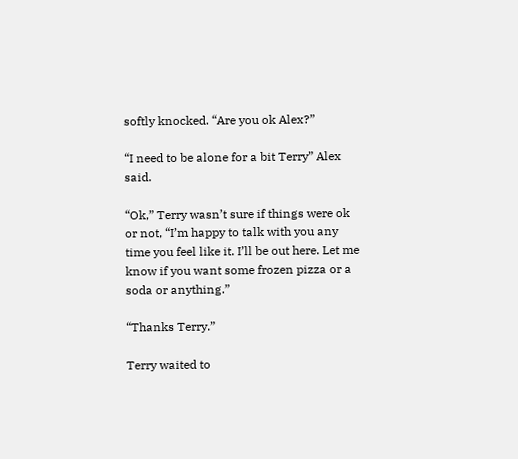softly knocked. “Are you ok Alex?”

“I need to be alone for a bit Terry” Alex said.

“Ok,” Terry wasn’t sure if things were ok or not, “I’m happy to talk with you any time you feel like it. I’ll be out here. Let me know if you want some frozen pizza or a soda or anything.”

“Thanks Terry.”

Terry waited to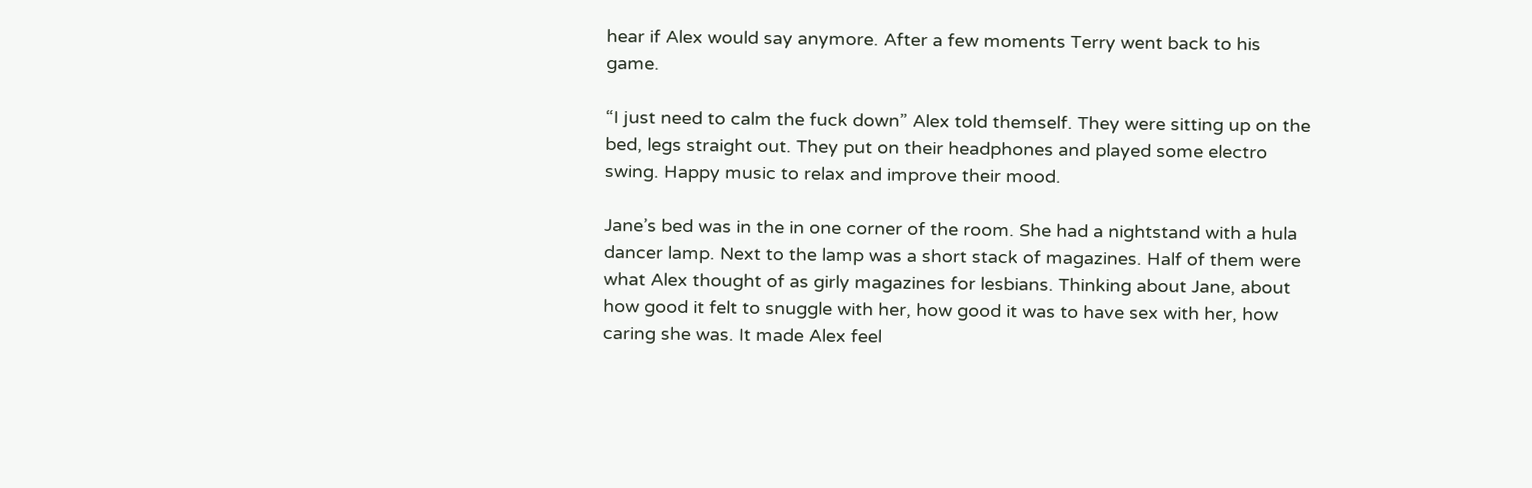hear if Alex would say anymore. After a few moments Terry went back to his game.

“I just need to calm the fuck down” Alex told themself. They were sitting up on the bed, legs straight out. They put on their headphones and played some electro swing. Happy music to relax and improve their mood.

Jane’s bed was in the in one corner of the room. She had a nightstand with a hula dancer lamp. Next to the lamp was a short stack of magazines. Half of them were what Alex thought of as girly magazines for lesbians. Thinking about Jane, about how good it felt to snuggle with her, how good it was to have sex with her, how caring she was. It made Alex feel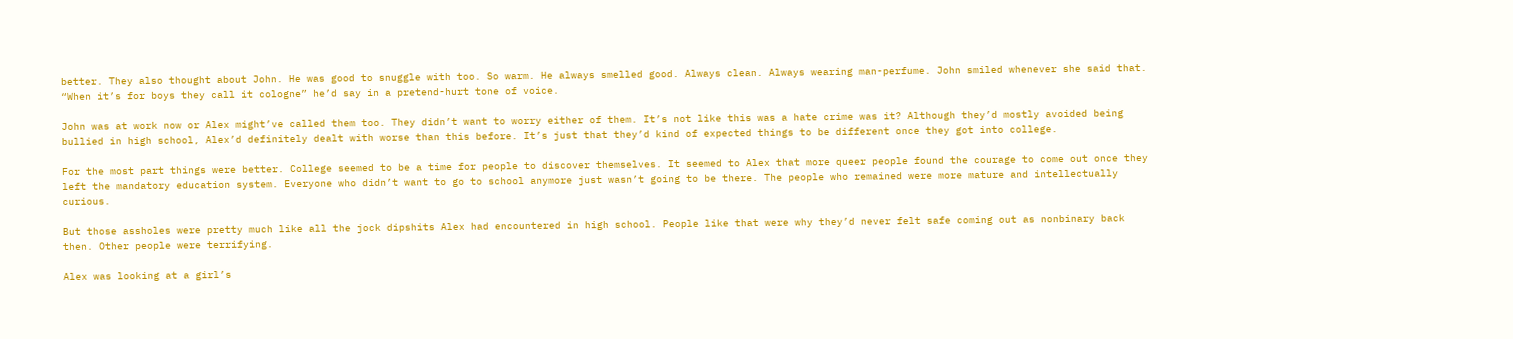better. They also thought about John. He was good to snuggle with too. So warm. He always smelled good. Always clean. Always wearing man-perfume. John smiled whenever she said that. “When it’s for boys they call it cologne” he’d say in a pretend-hurt tone of voice.

John was at work now or Alex might’ve called them too. They didn’t want to worry either of them. It’s not like this was a hate crime was it? Although they’d mostly avoided being bullied in high school, Alex’d definitely dealt with worse than this before. It’s just that they’d kind of expected things to be different once they got into college.

For the most part things were better. College seemed to be a time for people to discover themselves. It seemed to Alex that more queer people found the courage to come out once they left the mandatory education system. Everyone who didn’t want to go to school anymore just wasn’t going to be there. The people who remained were more mature and intellectually curious.

But those assholes were pretty much like all the jock dipshits Alex had encountered in high school. People like that were why they’d never felt safe coming out as nonbinary back then. Other people were terrifying.

Alex was looking at a girl’s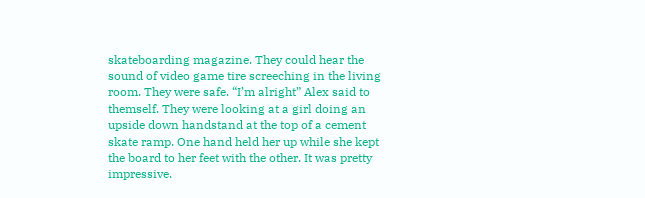skateboarding magazine. They could hear the sound of video game tire screeching in the living room. They were safe. “I’m alright” Alex said to themself. They were looking at a girl doing an upside down handstand at the top of a cement skate ramp. One hand held her up while she kept the board to her feet with the other. It was pretty impressive.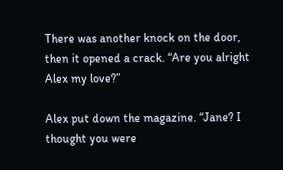There was another knock on the door, then it opened a crack. “Are you alright Alex my love?”

Alex put down the magazine. “Jane? I thought you were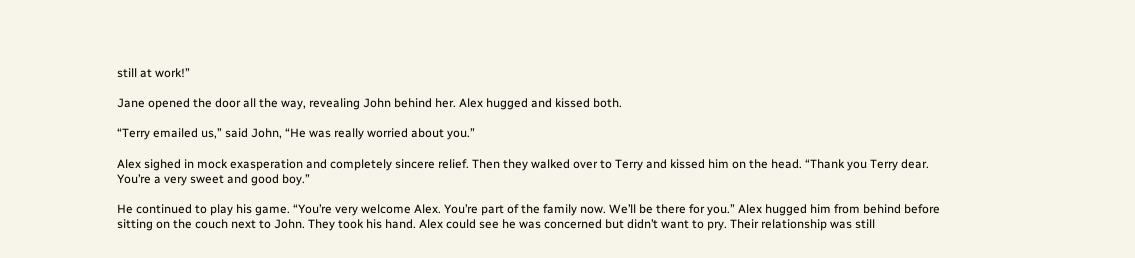still at work!”

Jane opened the door all the way, revealing John behind her. Alex hugged and kissed both.

“Terry emailed us,” said John, “He was really worried about you.”

Alex sighed in mock exasperation and completely sincere relief. Then they walked over to Terry and kissed him on the head. “Thank you Terry dear. You’re a very sweet and good boy.”

He continued to play his game. “You’re very welcome Alex. You’re part of the family now. We’ll be there for you.” Alex hugged him from behind before sitting on the couch next to John. They took his hand. Alex could see he was concerned but didn’t want to pry. Their relationship was still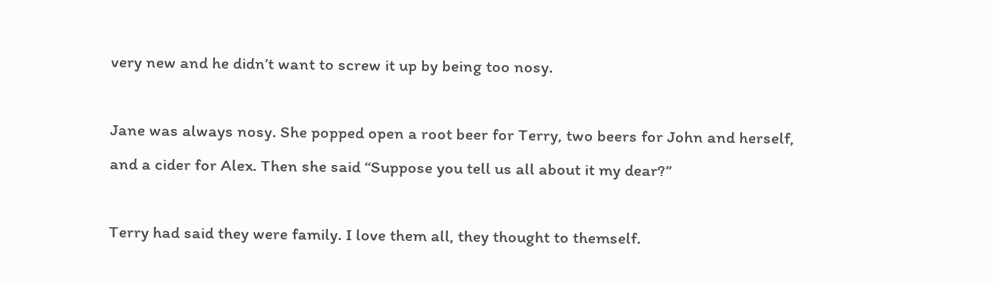very new and he didn’t want to screw it up by being too nosy.

Jane was always nosy. She popped open a root beer for Terry, two beers for John and herself, and a cider for Alex. Then she said “Suppose you tell us all about it my dear?”

Terry had said they were family. I love them all, they thought to themself.